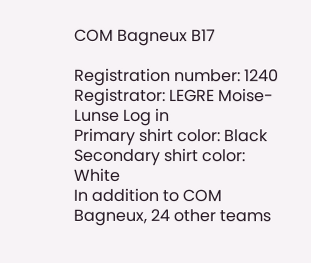COM Bagneux B17

Registration number: 1240
Registrator: LEGRE Moise-Lunse Log in
Primary shirt color: Black
Secondary shirt color: White
In addition to COM Bagneux, 24 other teams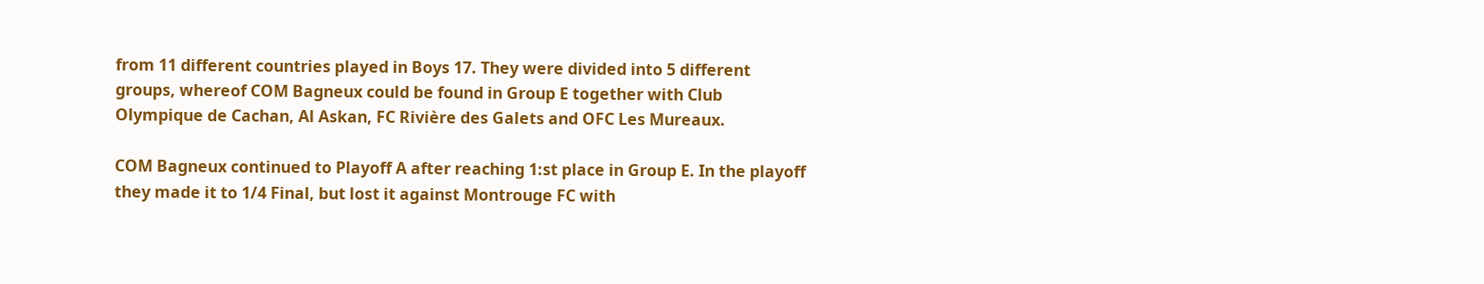from 11 different countries played in Boys 17. They were divided into 5 different groups, whereof COM Bagneux could be found in Group E together with Club Olympique de Cachan, Al Askan, FC Rivière des Galets and OFC Les Mureaux.

COM Bagneux continued to Playoff A after reaching 1:st place in Group E. In the playoff they made it to 1/4 Final, but lost it against Montrouge FC with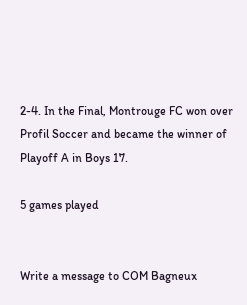2-4. In the Final, Montrouge FC won over Profil Soccer and became the winner of Playoff A in Boys 17.

5 games played


Write a message to COM Bagneux